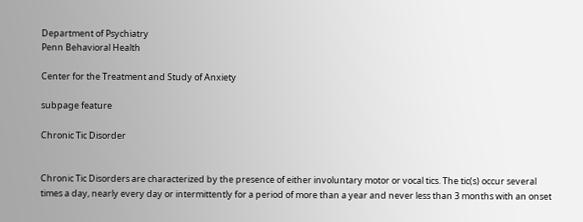Department of Psychiatry
Penn Behavioral Health

Center for the Treatment and Study of Anxiety

subpage feature

Chronic Tic Disorder


Chronic Tic Disorders are characterized by the presence of either involuntary motor or vocal tics. The tic(s) occur several times a day, nearly every day or intermittently for a period of more than a year and never less than 3 months with an onset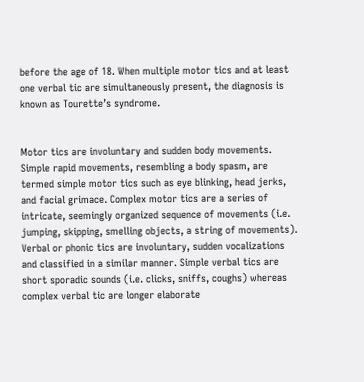before the age of 18. When multiple motor tics and at least one verbal tic are simultaneously present, the diagnosis is known as Tourette’s syndrome.


Motor tics are involuntary and sudden body movements. Simple rapid movements, resembling a body spasm, are termed simple motor tics such as eye blinking, head jerks, and facial grimace. Complex motor tics are a series of intricate, seemingly organized sequence of movements (i.e. jumping, skipping, smelling objects, a string of movements). Verbal or phonic tics are involuntary, sudden vocalizations and classified in a similar manner. Simple verbal tics are short sporadic sounds (i.e. clicks, sniffs, coughs) whereas complex verbal tic are longer elaborate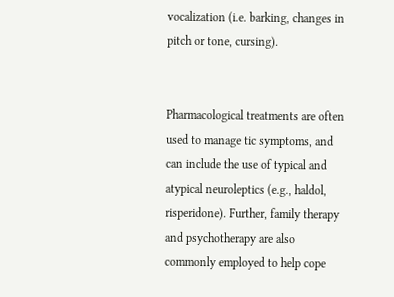vocalization (i.e. barking, changes in pitch or tone, cursing).


Pharmacological treatments are often used to manage tic symptoms, and can include the use of typical and atypical neuroleptics (e.g., haldol, risperidone). Further, family therapy and psychotherapy are also commonly employed to help cope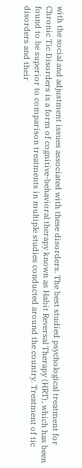with the social and adjustment issues associated with these disorders. The best studied psychological treatment for Chronic Tic Disorders is a form of cognitive-behavioral therapy known as Habit Reversal Therapy (HRT), which has been found to be superior to comparison treatments in multiple studies conducted around the country. Treatment of tic disorders and their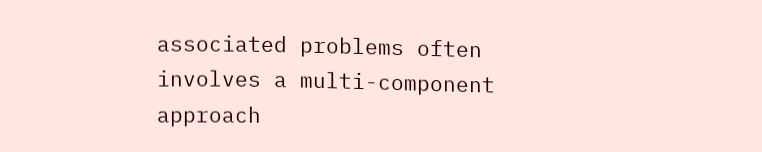associated problems often involves a multi-component approach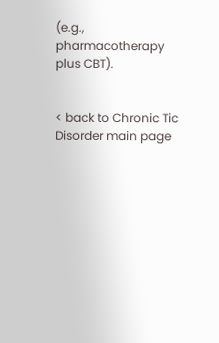(e.g., pharmacotherapy plus CBT).


< back to Chronic Tic Disorder main page